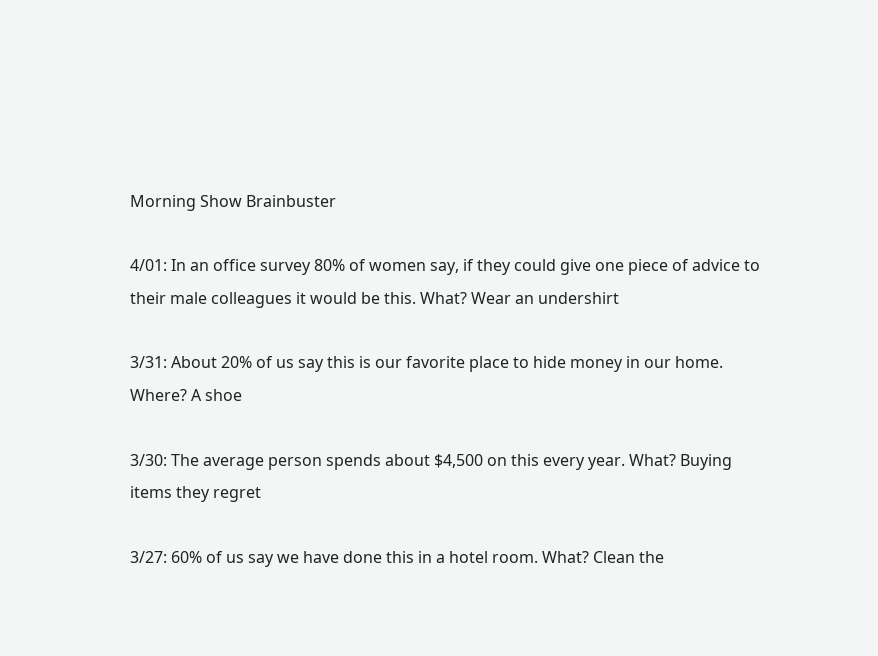Morning Show Brainbuster

4/01: In an office survey 80% of women say, if they could give one piece of advice to their male colleagues it would be this. What? Wear an undershirt

3/31: About 20% of us say this is our favorite place to hide money in our home. Where? A shoe

3/30: The average person spends about $4,500 on this every year. What? Buying items they regret

3/27: 60% of us say we have done this in a hotel room. What? Clean the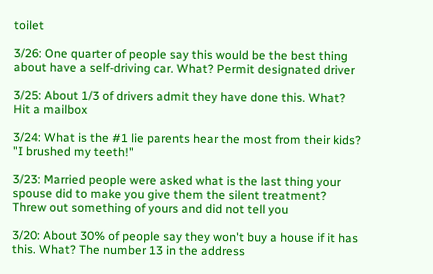toilet

3/26: One quarter of people say this would be the best thing about have a self-driving car. What? Permit designated driver

3/25: About 1/3 of drivers admit they have done this. What? Hit a mailbox

3/24: What is the #1 lie parents hear the most from their kids? "I brushed my teeth!"

3/23: Married people were asked what is the last thing your spouse did to make you give them the silent treatment? Threw out something of yours and did not tell you

3/20: About 30% of people say they won't buy a house if it has this. What? The number 13 in the address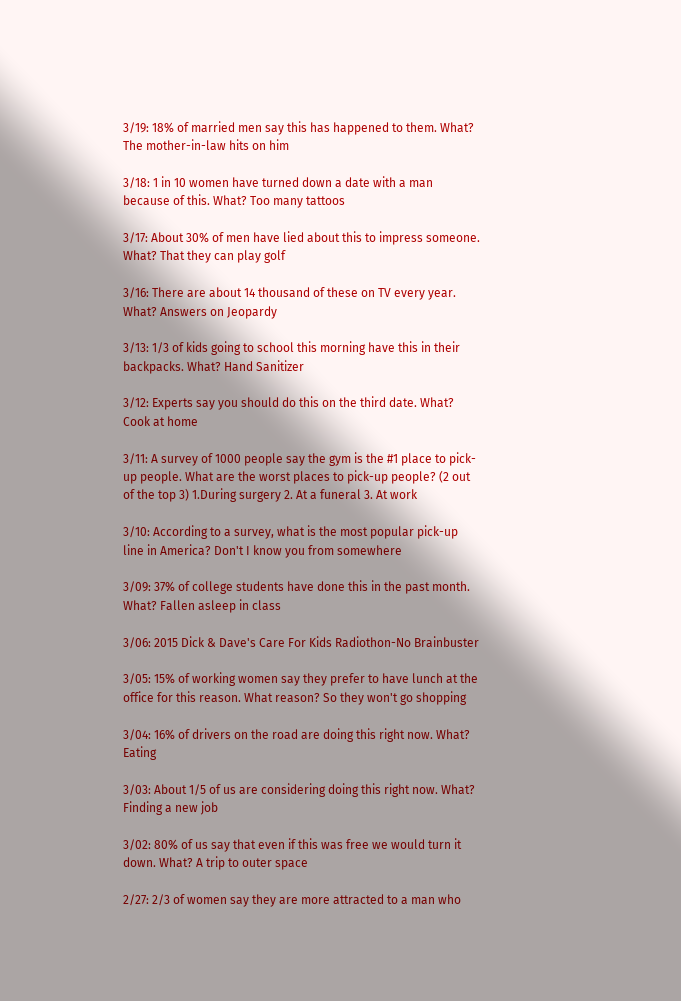3/19: 18% of married men say this has happened to them. What? The mother-in-law hits on him

3/18: 1 in 10 women have turned down a date with a man because of this. What? Too many tattoos

3/17: About 30% of men have lied about this to impress someone. What? That they can play golf

3/16: There are about 14 thousand of these on TV every year. What? Answers on Jeopardy

3/13: 1/3 of kids going to school this morning have this in their backpacks. What? Hand Sanitizer

3/12: Experts say you should do this on the third date. What? Cook at home

3/11: A survey of 1000 people say the gym is the #1 place to pick-up people. What are the worst places to pick-up people? (2 out of the top 3) 1.During surgery 2. At a funeral 3. At work

3/10: According to a survey, what is the most popular pick-up line in America? Don't I know you from somewhere

3/09: 37% of college students have done this in the past month. What? Fallen asleep in class

3/06: 2015 Dick & Dave's Care For Kids Radiothon-No Brainbuster

3/05: 15% of working women say they prefer to have lunch at the office for this reason. What reason? So they won't go shopping

3/04: 16% of drivers on the road are doing this right now. What? Eating

3/03: About 1/5 of us are considering doing this right now. What? Finding a new job

3/02: 80% of us say that even if this was free we would turn it down. What? A trip to outer space

2/27: 2/3 of women say they are more attracted to a man who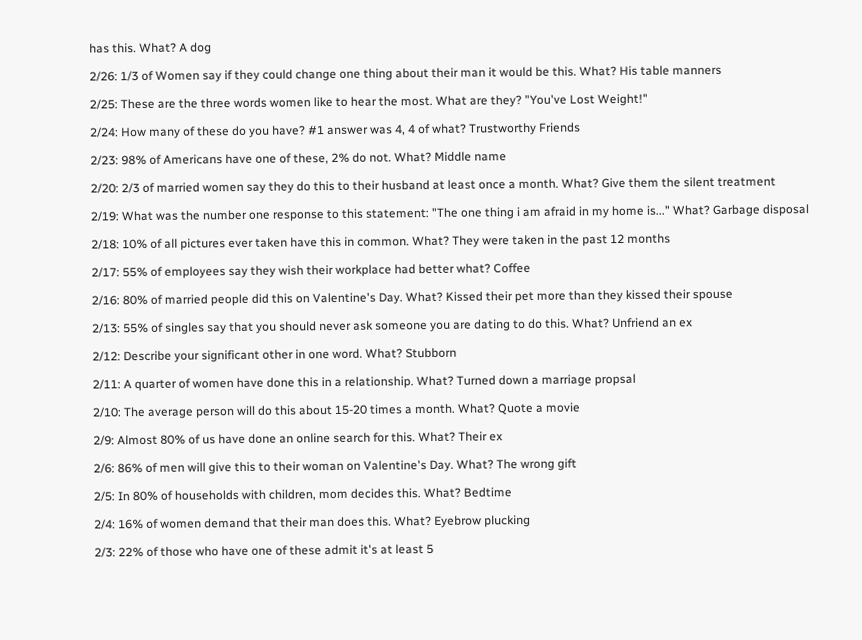has this. What? A dog

2/26: 1/3 of Women say if they could change one thing about their man it would be this. What? His table manners

2/25: These are the three words women like to hear the most. What are they? "You've Lost Weight!"

2/24: How many of these do you have? #1 answer was 4, 4 of what? Trustworthy Friends

2/23: 98% of Americans have one of these, 2% do not. What? Middle name

2/20: 2/3 of married women say they do this to their husband at least once a month. What? Give them the silent treatment

2/19: What was the number one response to this statement: "The one thing i am afraid in my home is..." What? Garbage disposal

2/18: 10% of all pictures ever taken have this in common. What? They were taken in the past 12 months

2/17: 55% of employees say they wish their workplace had better what? Coffee

2/16: 80% of married people did this on Valentine's Day. What? Kissed their pet more than they kissed their spouse

2/13: 55% of singles say that you should never ask someone you are dating to do this. What? Unfriend an ex

2/12: Describe your significant other in one word. What? Stubborn

2/11: A quarter of women have done this in a relationship. What? Turned down a marriage propsal

2/10: The average person will do this about 15-20 times a month. What? Quote a movie

2/9: Almost 80% of us have done an online search for this. What? Their ex

2/6: 86% of men will give this to their woman on Valentine's Day. What? The wrong gift

2/5: In 80% of households with children, mom decides this. What? Bedtime

2/4: 16% of women demand that their man does this. What? Eyebrow plucking

2/3: 22% of those who have one of these admit it's at least 5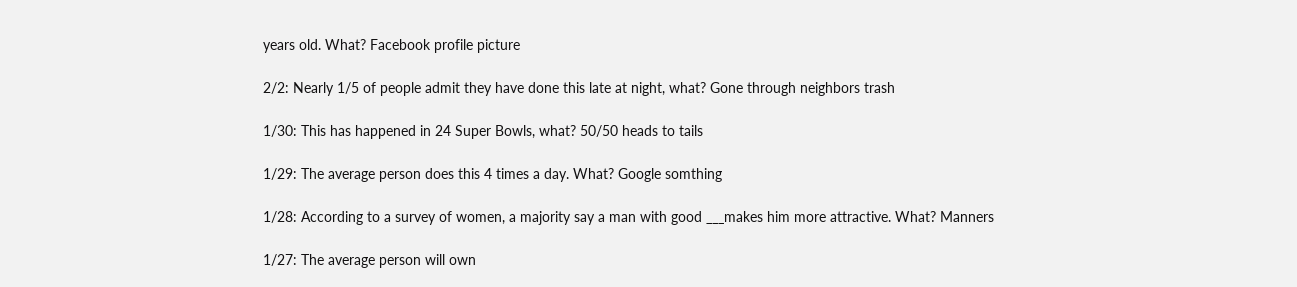years old. What? Facebook profile picture

2/2: Nearly 1/5 of people admit they have done this late at night, what? Gone through neighbors trash

1/30: This has happened in 24 Super Bowls, what? 50/50 heads to tails

1/29: The average person does this 4 times a day. What? Google somthing

1/28: According to a survey of women, a majority say a man with good ___makes him more attractive. What? Manners

1/27: The average person will own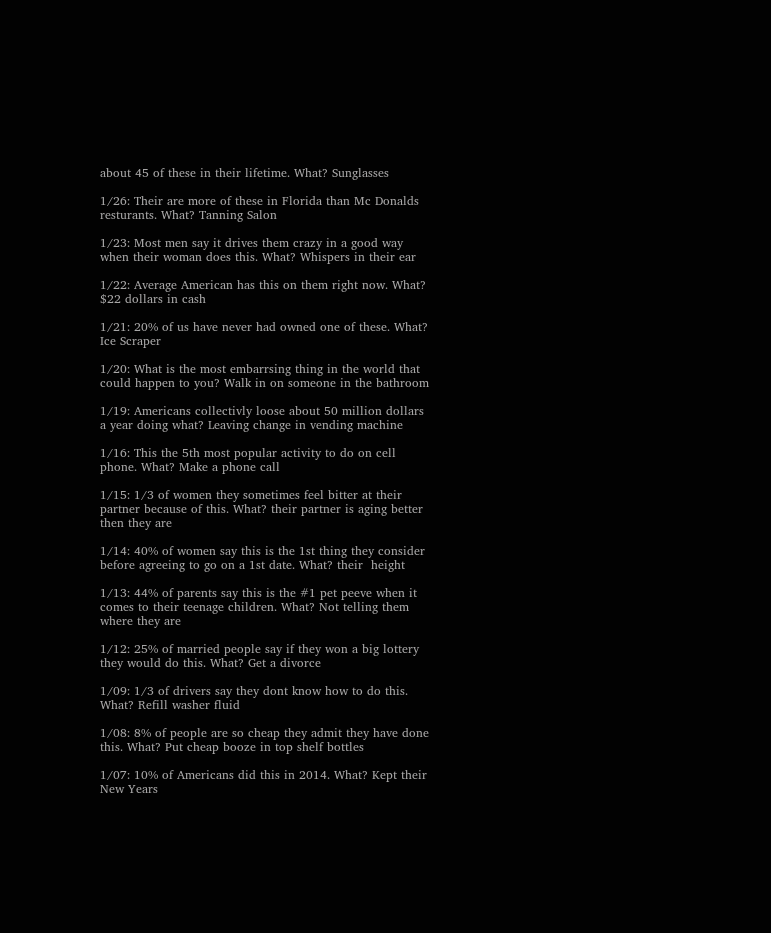about 45 of these in their lifetime. What? Sunglasses

1/26: Their are more of these in Florida than Mc Donalds resturants. What? Tanning Salon

1/23: Most men say it drives them crazy in a good way when their woman does this. What? Whispers in their ear

1/22: Average American has this on them right now. What? $22 dollars in cash

1/21: 20% of us have never had owned one of these. What? Ice Scraper

1/20: What is the most embarrsing thing in the world that could happen to you? Walk in on someone in the bathroom

1/19: Americans collectivly loose about 50 million dollars a year doing what? Leaving change in vending machine

1/16: This the 5th most popular activity to do on cell phone. What? Make a phone call

1/15: 1/3 of women they sometimes feel bitter at their partner because of this. What? their partner is aging better then they are

1/14: 40% of women say this is the 1st thing they consider before agreeing to go on a 1st date. What? their  height

1/13: 44% of parents say this is the #1 pet peeve when it comes to their teenage children. What? Not telling them where they are

1/12: 25% of married people say if they won a big lottery they would do this. What? Get a divorce

1/09: 1/3 of drivers say they dont know how to do this. What? Refill washer fluid

1/08: 8% of people are so cheap they admit they have done this. What? Put cheap booze in top shelf bottles

1/07: 10% of Americans did this in 2014. What? Kept their New Years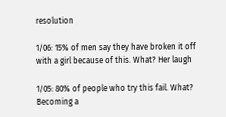resolution

1/06: 15% of men say they have broken it off with a girl because of this. What? Her laugh

1/05: 80% of people who try this fail. What? Becoming a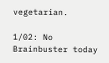vegetarian.

1/02: No Brainbuster today